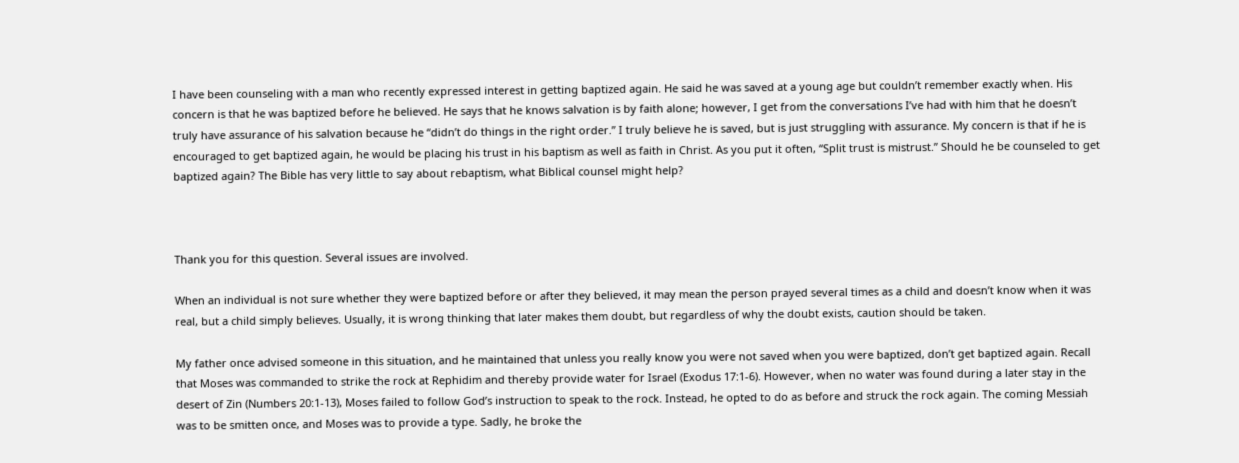I have been counseling with a man who recently expressed interest in getting baptized again. He said he was saved at a young age but couldn’t remember exactly when. His concern is that he was baptized before he believed. He says that he knows salvation is by faith alone; however, I get from the conversations I’ve had with him that he doesn’t truly have assurance of his salvation because he “didn’t do things in the right order.” I truly believe he is saved, but is just struggling with assurance. My concern is that if he is encouraged to get baptized again, he would be placing his trust in his baptism as well as faith in Christ. As you put it often, “Split trust is mistrust.” Should he be counseled to get baptized again? The Bible has very little to say about rebaptism, what Biblical counsel might help?



Thank you for this question. Several issues are involved.

When an individual is not sure whether they were baptized before or after they believed, it may mean the person prayed several times as a child and doesn’t know when it was real, but a child simply believes. Usually, it is wrong thinking that later makes them doubt, but regardless of why the doubt exists, caution should be taken.

My father once advised someone in this situation, and he maintained that unless you really know you were not saved when you were baptized, don’t get baptized again. Recall that Moses was commanded to strike the rock at Rephidim and thereby provide water for Israel (Exodus 17:1-6). However, when no water was found during a later stay in the desert of Zin (Numbers 20:1-13), Moses failed to follow God’s instruction to speak to the rock. Instead, he opted to do as before and struck the rock again. The coming Messiah was to be smitten once, and Moses was to provide a type. Sadly, he broke the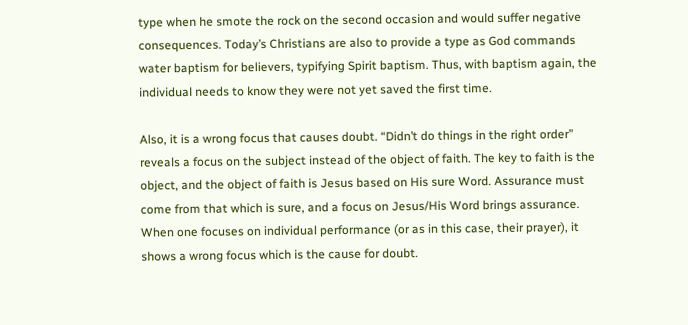type when he smote the rock on the second occasion and would suffer negative consequences. Today’s Christians are also to provide a type as God commands water baptism for believers, typifying Spirit baptism. Thus, with baptism again, the individual needs to know they were not yet saved the first time.

Also, it is a wrong focus that causes doubt. “Didn’t do things in the right order” reveals a focus on the subject instead of the object of faith. The key to faith is the object, and the object of faith is Jesus based on His sure Word. Assurance must come from that which is sure, and a focus on Jesus/His Word brings assurance. When one focuses on individual performance (or as in this case, their prayer), it shows a wrong focus which is the cause for doubt.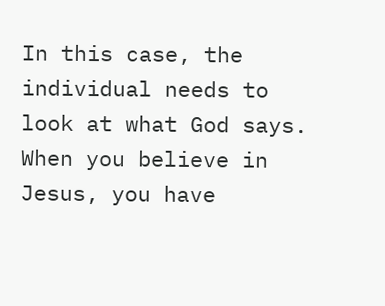In this case, the individual needs to look at what God says. When you believe in Jesus, you have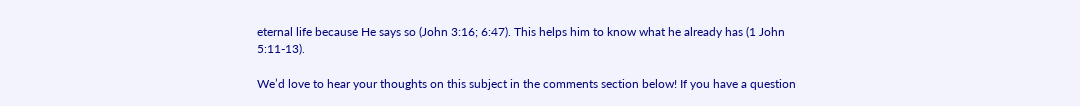eternal life because He says so (John 3:16; 6:47). This helps him to know what he already has (1 John 5:11-13).

We’d love to hear your thoughts on this subject in the comments section below! If you have a question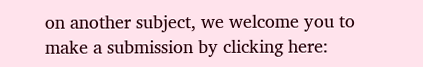on another subject, we welcome you to make a submission by clicking here: